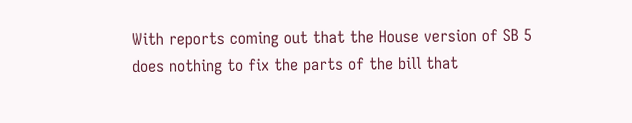With reports coming out that the House version of SB 5 does nothing to fix the parts of the bill that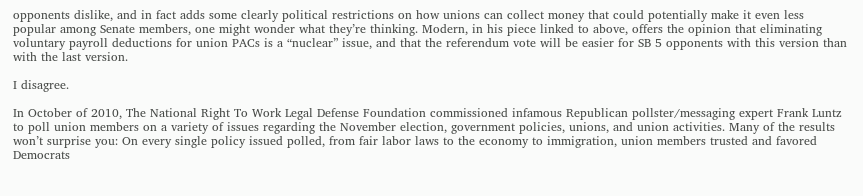opponents dislike, and in fact adds some clearly political restrictions on how unions can collect money that could potentially make it even less popular among Senate members, one might wonder what they’re thinking. Modern, in his piece linked to above, offers the opinion that eliminating voluntary payroll deductions for union PACs is a “nuclear” issue, and that the referendum vote will be easier for SB 5 opponents with this version than with the last version.

I disagree.

In October of 2010, The National Right To Work Legal Defense Foundation commissioned infamous Republican pollster/messaging expert Frank Luntz to poll union members on a variety of issues regarding the November election, government policies, unions, and union activities. Many of the results won’t surprise you: On every single policy issued polled, from fair labor laws to the economy to immigration, union members trusted and favored Democrats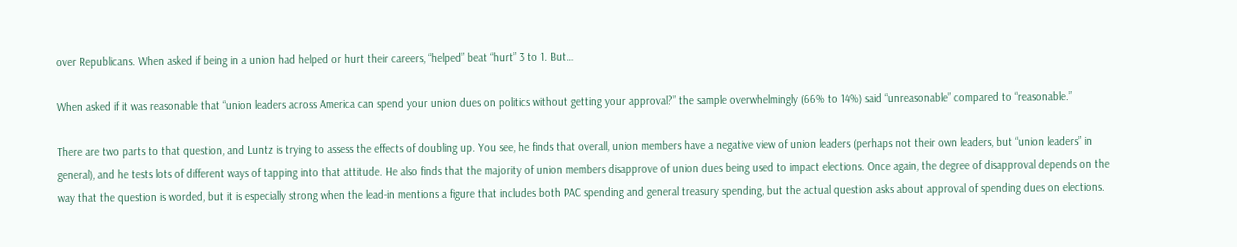over Republicans. When asked if being in a union had helped or hurt their careers, “helped” beat “hurt” 3 to 1. But…

When asked if it was reasonable that “union leaders across America can spend your union dues on politics without getting your approval?” the sample overwhelmingly (66% to 14%) said “unreasonable” compared to “reasonable.”

There are two parts to that question, and Luntz is trying to assess the effects of doubling up. You see, he finds that overall, union members have a negative view of union leaders (perhaps not their own leaders, but “union leaders” in general), and he tests lots of different ways of tapping into that attitude. He also finds that the majority of union members disapprove of union dues being used to impact elections. Once again, the degree of disapproval depends on the way that the question is worded, but it is especially strong when the lead-in mentions a figure that includes both PAC spending and general treasury spending, but the actual question asks about approval of spending dues on elections.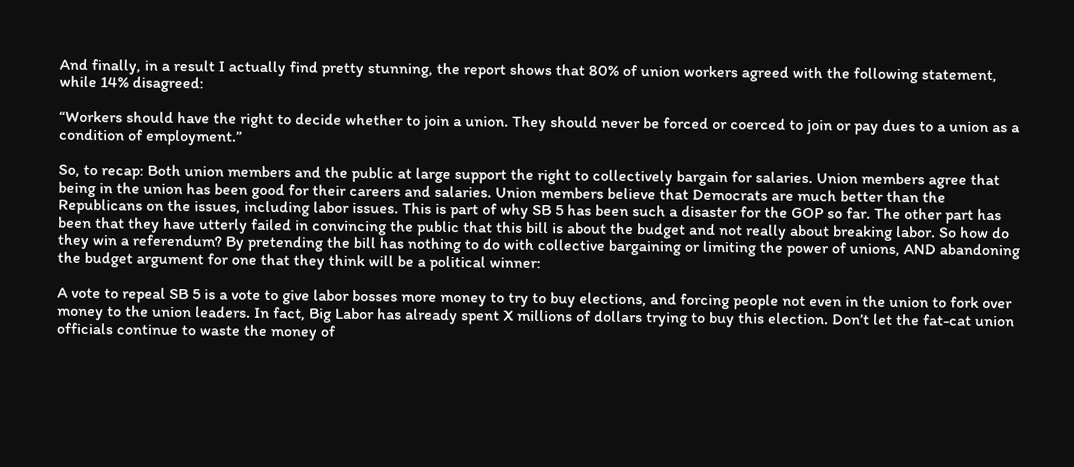And finally, in a result I actually find pretty stunning, the report shows that 80% of union workers agreed with the following statement, while 14% disagreed:

“Workers should have the right to decide whether to join a union. They should never be forced or coerced to join or pay dues to a union as a condition of employment.”

So, to recap: Both union members and the public at large support the right to collectively bargain for salaries. Union members agree that being in the union has been good for their careers and salaries. Union members believe that Democrats are much better than the Republicans on the issues, including labor issues. This is part of why SB 5 has been such a disaster for the GOP so far. The other part has been that they have utterly failed in convincing the public that this bill is about the budget and not really about breaking labor. So how do they win a referendum? By pretending the bill has nothing to do with collective bargaining or limiting the power of unions, AND abandoning the budget argument for one that they think will be a political winner:

A vote to repeal SB 5 is a vote to give labor bosses more money to try to buy elections, and forcing people not even in the union to fork over money to the union leaders. In fact, Big Labor has already spent X millions of dollars trying to buy this election. Don’t let the fat-cat union officials continue to waste the money of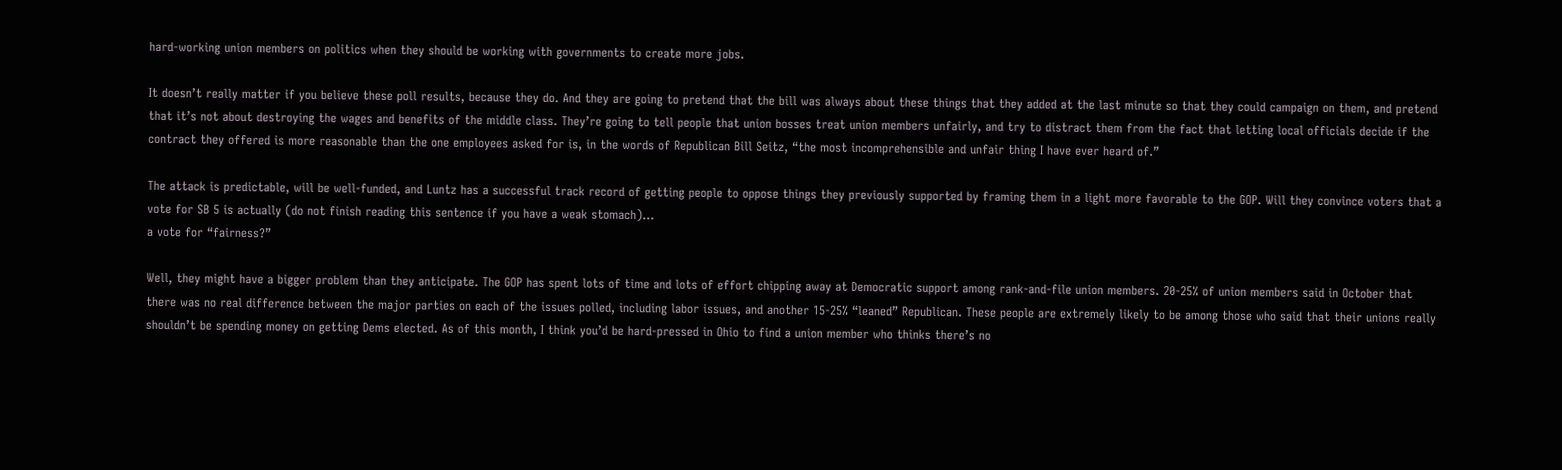hard-working union members on politics when they should be working with governments to create more jobs.

It doesn’t really matter if you believe these poll results, because they do. And they are going to pretend that the bill was always about these things that they added at the last minute so that they could campaign on them, and pretend that it’s not about destroying the wages and benefits of the middle class. They’re going to tell people that union bosses treat union members unfairly, and try to distract them from the fact that letting local officials decide if the contract they offered is more reasonable than the one employees asked for is, in the words of Republican Bill Seitz, “the most incomprehensible and unfair thing I have ever heard of.”

The attack is predictable, will be well-funded, and Luntz has a successful track record of getting people to oppose things they previously supported by framing them in a light more favorable to the GOP. Will they convince voters that a vote for SB 5 is actually (do not finish reading this sentence if you have a weak stomach)…
a vote for “fairness?”

Well, they might have a bigger problem than they anticipate. The GOP has spent lots of time and lots of effort chipping away at Democratic support among rank-and-file union members. 20-25% of union members said in October that there was no real difference between the major parties on each of the issues polled, including labor issues, and another 15-25% “leaned” Republican. These people are extremely likely to be among those who said that their unions really shouldn’t be spending money on getting Dems elected. As of this month, I think you’d be hard-pressed in Ohio to find a union member who thinks there’s no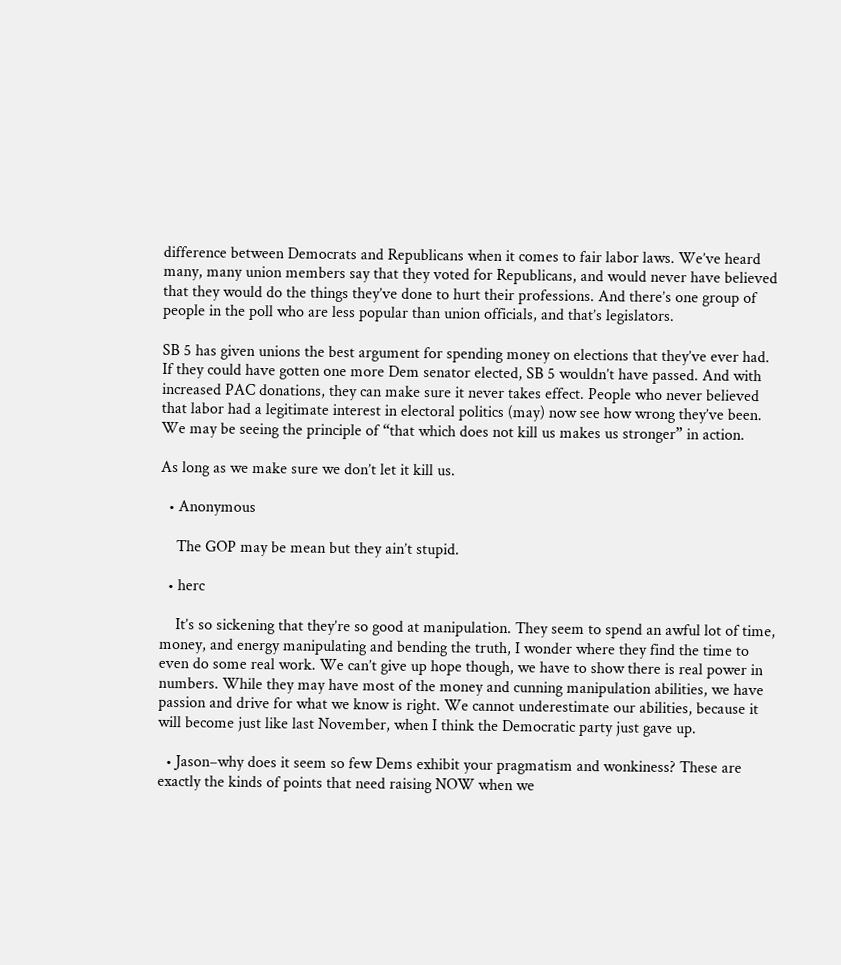difference between Democrats and Republicans when it comes to fair labor laws. We’ve heard many, many union members say that they voted for Republicans, and would never have believed that they would do the things they’ve done to hurt their professions. And there’s one group of people in the poll who are less popular than union officials, and that’s legislators.

SB 5 has given unions the best argument for spending money on elections that they’ve ever had. If they could have gotten one more Dem senator elected, SB 5 wouldn’t have passed. And with increased PAC donations, they can make sure it never takes effect. People who never believed that labor had a legitimate interest in electoral politics (may) now see how wrong they’ve been. We may be seeing the principle of “that which does not kill us makes us stronger” in action.

As long as we make sure we don’t let it kill us.

  • Anonymous

    The GOP may be mean but they ain’t stupid.

  • herc

    It’s so sickening that they’re so good at manipulation. They seem to spend an awful lot of time, money, and energy manipulating and bending the truth, I wonder where they find the time to even do some real work. We can’t give up hope though, we have to show there is real power in numbers. While they may have most of the money and cunning manipulation abilities, we have passion and drive for what we know is right. We cannot underestimate our abilities, because it will become just like last November, when I think the Democratic party just gave up.

  • Jason–why does it seem so few Dems exhibit your pragmatism and wonkiness? These are exactly the kinds of points that need raising NOW when we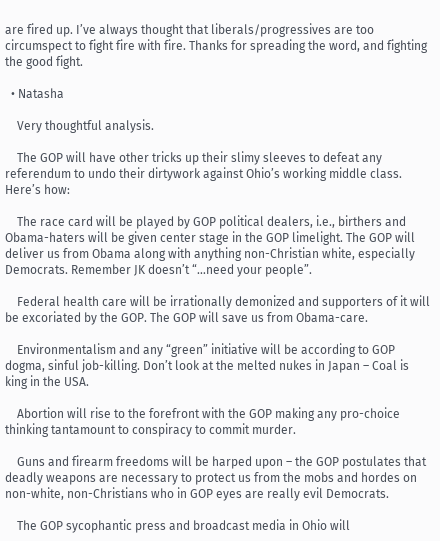are fired up. I’ve always thought that liberals/progressives are too circumspect to fight fire with fire. Thanks for spreading the word, and fighting the good fight.

  • Natasha

    Very thoughtful analysis.

    The GOP will have other tricks up their slimy sleeves to defeat any referendum to undo their dirtywork against Ohio’s working middle class. Here’s how:

    The race card will be played by GOP political dealers, i.e., birthers and Obama-haters will be given center stage in the GOP limelight. The GOP will deliver us from Obama along with anything non-Christian white, especially Democrats. Remember JK doesn’t “…need your people”.

    Federal health care will be irrationally demonized and supporters of it will be excoriated by the GOP. The GOP will save us from Obama-care.

    Environmentalism and any “green” initiative will be according to GOP dogma, sinful job-killing. Don’t look at the melted nukes in Japan – Coal is king in the USA.

    Abortion will rise to the forefront with the GOP making any pro-choice thinking tantamount to conspiracy to commit murder.

    Guns and firearm freedoms will be harped upon – the GOP postulates that deadly weapons are necessary to protect us from the mobs and hordes on non-white, non-Christians who in GOP eyes are really evil Democrats.

    The GOP sycophantic press and broadcast media in Ohio will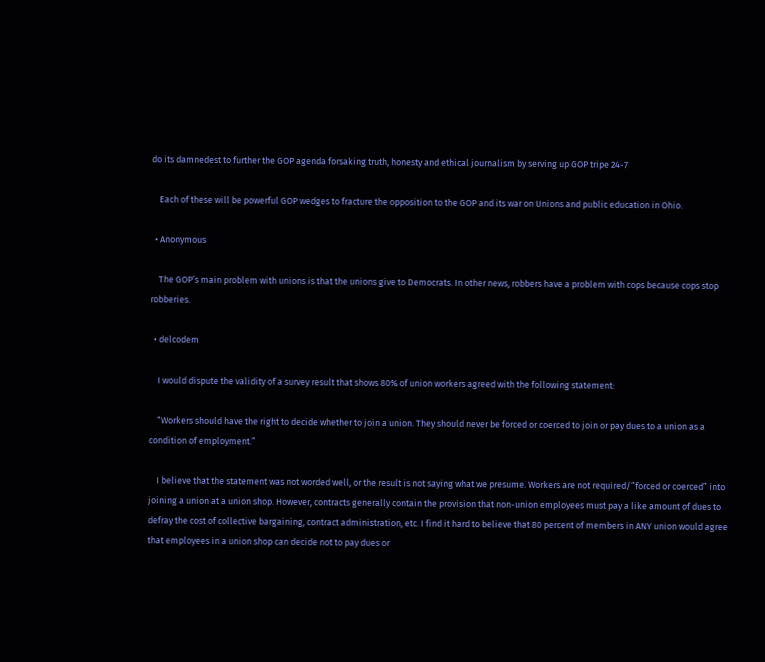do its damnedest to further the GOP agenda forsaking truth, honesty and ethical journalism by serving up GOP tripe 24-7

    Each of these will be powerful GOP wedges to fracture the opposition to the GOP and its war on Unions and public education in Ohio.

  • Anonymous

    The GOP’s main problem with unions is that the unions give to Democrats. In other news, robbers have a problem with cops because cops stop robberies.

  • delcodem

    I would dispute the validity of a survey result that shows 80% of union workers agreed with the following statement:

    “Workers should have the right to decide whether to join a union. They should never be forced or coerced to join or pay dues to a union as a condition of employment.”

    I believe that the statement was not worded well, or the result is not saying what we presume. Workers are not required/”forced or coerced” into joining a union at a union shop. However, contracts generally contain the provision that non-union employees must pay a like amount of dues to defray the cost of collective bargaining, contract administration, etc. I find it hard to believe that 80 percent of members in ANY union would agree that employees in a union shop can decide not to pay dues or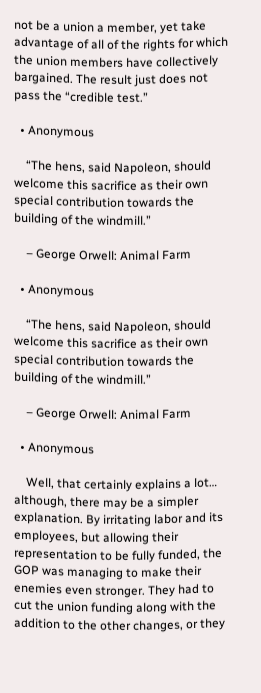not be a union a member, yet take advantage of all of the rights for which the union members have collectively bargained. The result just does not pass the “credible test.”

  • Anonymous

    “The hens, said Napoleon, should welcome this sacrifice as their own special contribution towards the building of the windmill.”

    – George Orwell: Animal Farm

  • Anonymous

    “The hens, said Napoleon, should welcome this sacrifice as their own special contribution towards the building of the windmill.”

    – George Orwell: Animal Farm

  • Anonymous

    Well, that certainly explains a lot… although, there may be a simpler explanation. By irritating labor and its employees, but allowing their representation to be fully funded, the GOP was managing to make their enemies even stronger. They had to cut the union funding along with the addition to the other changes, or they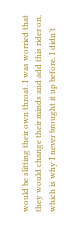would be slitting their own throat. I was worried that they would change their minds and add this rider on, which is why I never brought it up before. I didn’t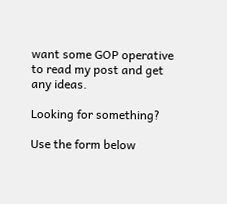want some GOP operative to read my post and get any ideas.

Looking for something?

Use the form below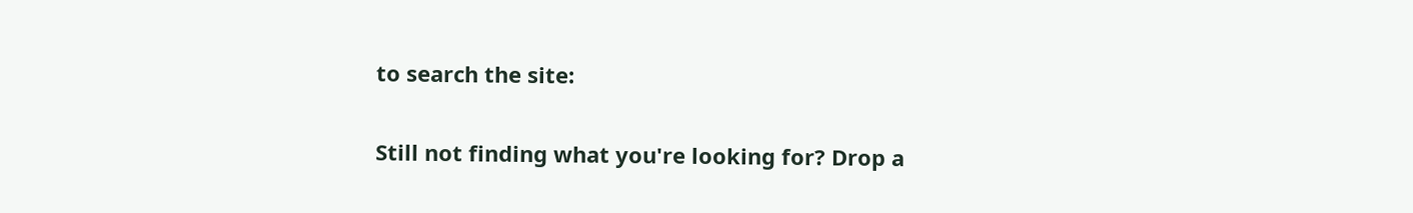to search the site:

Still not finding what you're looking for? Drop a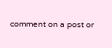comment on a post or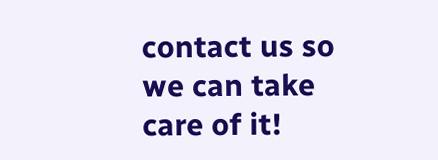contact us so we can take care of it!